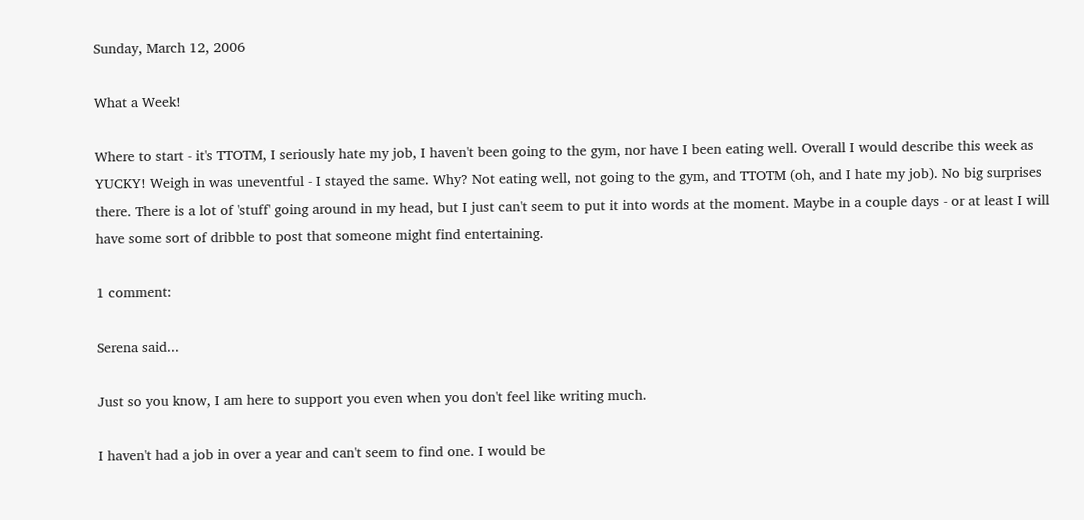Sunday, March 12, 2006

What a Week!

Where to start - it's TTOTM, I seriously hate my job, I haven't been going to the gym, nor have I been eating well. Overall I would describe this week as YUCKY! Weigh in was uneventful - I stayed the same. Why? Not eating well, not going to the gym, and TTOTM (oh, and I hate my job). No big surprises there. There is a lot of 'stuff' going around in my head, but I just can't seem to put it into words at the moment. Maybe in a couple days - or at least I will have some sort of dribble to post that someone might find entertaining.

1 comment:

Serena said...

Just so you know, I am here to support you even when you don't feel like writing much.

I haven't had a job in over a year and can't seem to find one. I would be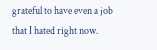grateful to have even a job that I hated right now.